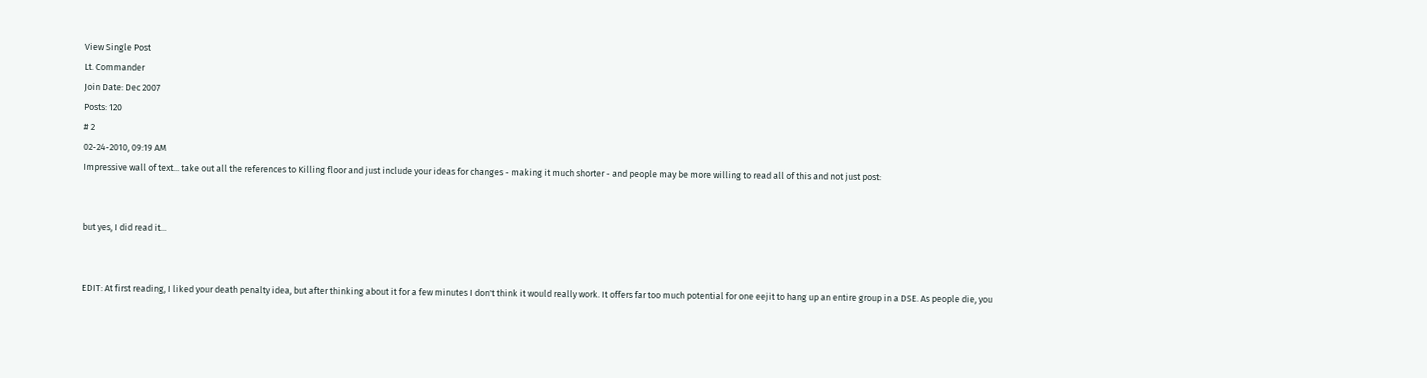View Single Post
Lt. Commander
Join Date: Dec 2007
Posts: 120
# 2
02-24-2010, 09:19 AM
Impressive wall of text... take out all the references to Killing floor and just include your ideas for changes - making it much shorter - and people may be more willing to read all of this and not just post:


but yes, I did read it...


EDIT: At first reading, I liked your death penalty idea, but after thinking about it for a few minutes I don't think it would really work. It offers far too much potential for one eejit to hang up an entire group in a DSE. As people die, you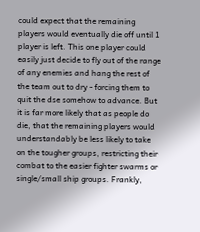could expect that the remaining players would eventually die off until 1 player is left. This one player could easily just decide to fly out of the range of any enemies and hang the rest of the team out to dry - forcing them to quit the dse somehow to advance. But it is far more likely that as people do die, that the remaining players would understandably be less likely to take on the tougher groups, restricting their combat to the easier fighter swarms or single/small ship groups. Frankly,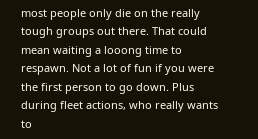most people only die on the really tough groups out there. That could mean waiting a looong time to respawn. Not a lot of fun if you were the first person to go down. Plus during fleet actions, who really wants to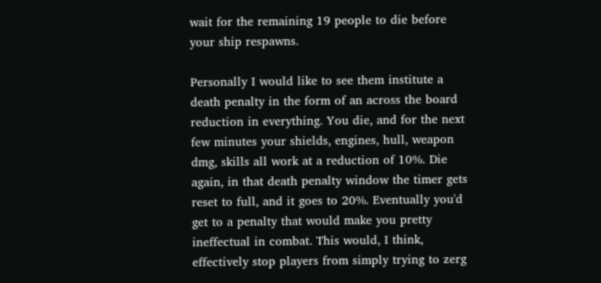wait for the remaining 19 people to die before your ship respawns.

Personally I would like to see them institute a death penalty in the form of an across the board reduction in everything. You die, and for the next few minutes your shields, engines, hull, weapon dmg, skills all work at a reduction of 10%. Die again, in that death penalty window the timer gets reset to full, and it goes to 20%. Eventually you'd get to a penalty that would make you pretty ineffectual in combat. This would, I think, effectively stop players from simply trying to zerg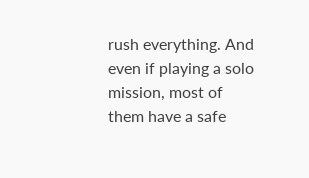rush everything. And even if playing a solo mission, most of them have a safe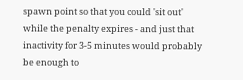spawn point so that you could 'sit out' while the penalty expires - and just that inactivity for 3-5 minutes would probably be enough to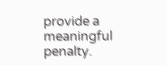provide a meaningful penalty.